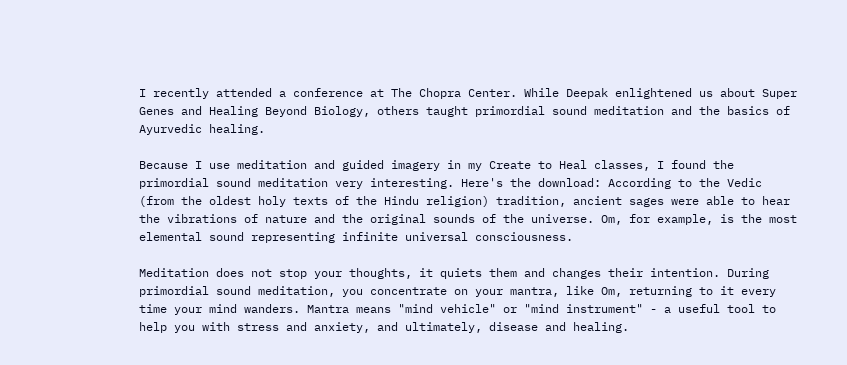I recently attended a conference at The Chopra Center. While Deepak enlightened us about Super Genes and Healing Beyond Biology, others taught primordial sound meditation and the basics of Ayurvedic healing.

Because I use meditation and guided imagery in my Create to Heal classes, I found the primordial sound meditation very interesting. Here's the download: According to the Vedic (from the oldest holy texts of the Hindu religion) tradition, ancient sages were able to hear the vibrations of nature and the original sounds of the universe. Om, for example, is the most elemental sound representing infinite universal consciousness.

Meditation does not stop your thoughts, it quiets them and changes their intention. During primordial sound meditation, you concentrate on your mantra, like Om, returning to it every time your mind wanders. Mantra means "mind vehicle" or "mind instrument" - a useful tool to help you with stress and anxiety, and ultimately, disease and healing.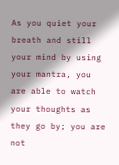As you quiet your breath and still your mind by using your mantra, you are able to watch your thoughts as they go by; you are not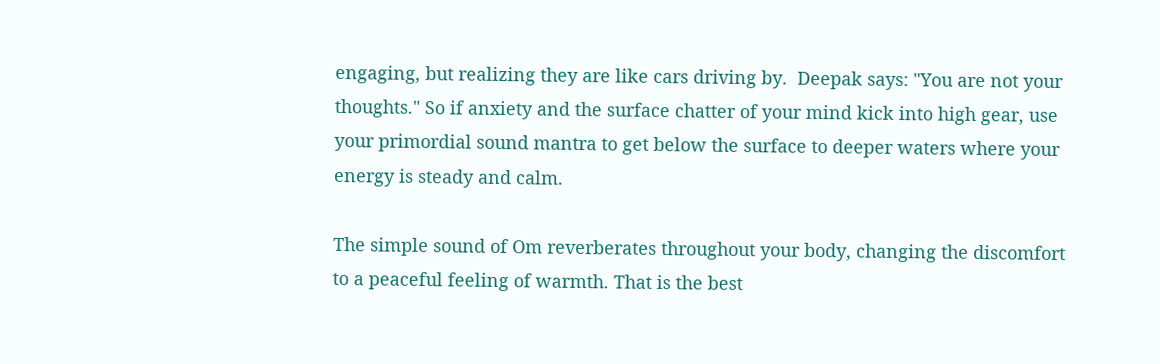engaging, but realizing they are like cars driving by.  Deepak says: "You are not your thoughts." So if anxiety and the surface chatter of your mind kick into high gear, use your primordial sound mantra to get below the surface to deeper waters where your energy is steady and calm.

The simple sound of Om reverberates throughout your body, changing the discomfort to a peaceful feeling of warmth. That is the best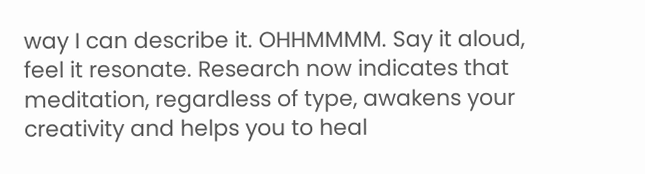way I can describe it. OHHMMMM. Say it aloud, feel it resonate. Research now indicates that meditation, regardless of type, awakens your creativity and helps you to heal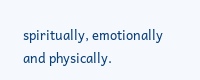spiritually, emotionally and physically.